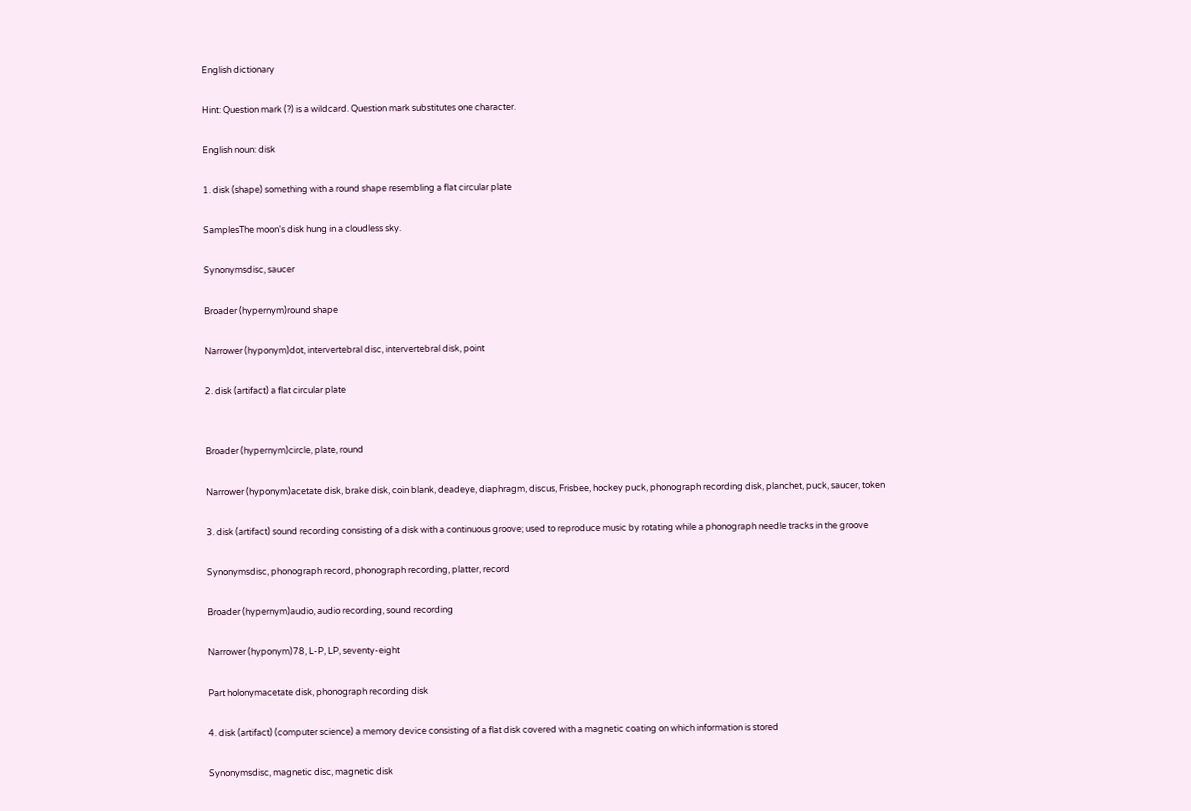English dictionary

Hint: Question mark (?) is a wildcard. Question mark substitutes one character.

English noun: disk

1. disk (shape) something with a round shape resembling a flat circular plate

SamplesThe moon's disk hung in a cloudless sky.

Synonymsdisc, saucer

Broader (hypernym)round shape

Narrower (hyponym)dot, intervertebral disc, intervertebral disk, point

2. disk (artifact) a flat circular plate


Broader (hypernym)circle, plate, round

Narrower (hyponym)acetate disk, brake disk, coin blank, deadeye, diaphragm, discus, Frisbee, hockey puck, phonograph recording disk, planchet, puck, saucer, token

3. disk (artifact) sound recording consisting of a disk with a continuous groove; used to reproduce music by rotating while a phonograph needle tracks in the groove

Synonymsdisc, phonograph record, phonograph recording, platter, record

Broader (hypernym)audio, audio recording, sound recording

Narrower (hyponym)78, L-P, LP, seventy-eight

Part holonymacetate disk, phonograph recording disk

4. disk (artifact) (computer science) a memory device consisting of a flat disk covered with a magnetic coating on which information is stored

Synonymsdisc, magnetic disc, magnetic disk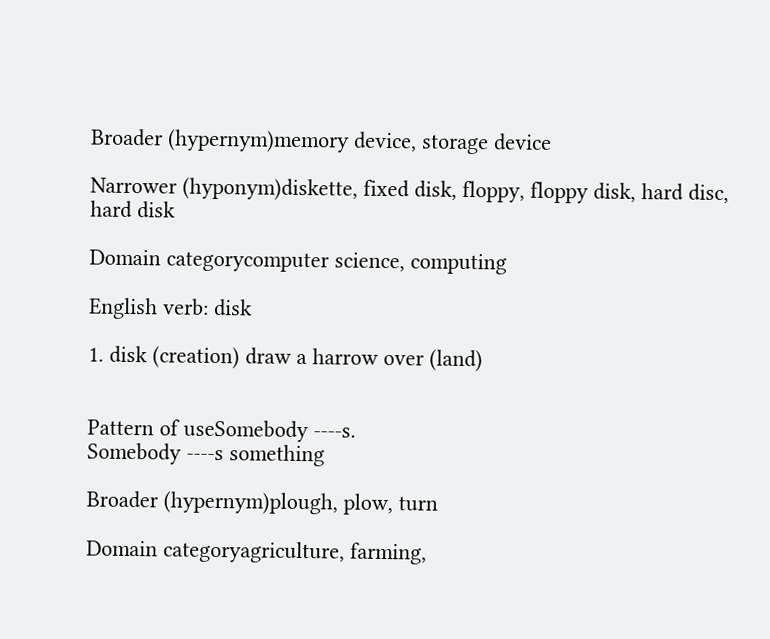Broader (hypernym)memory device, storage device

Narrower (hyponym)diskette, fixed disk, floppy, floppy disk, hard disc, hard disk

Domain categorycomputer science, computing

English verb: disk

1. disk (creation) draw a harrow over (land)


Pattern of useSomebody ----s.
Somebody ----s something

Broader (hypernym)plough, plow, turn

Domain categoryagriculture, farming,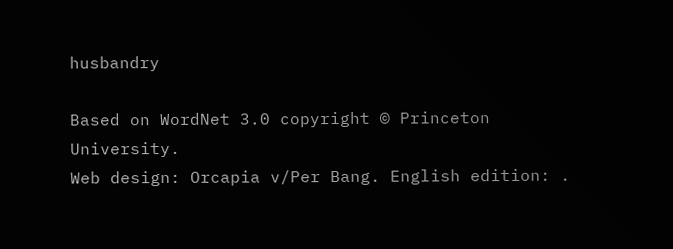husbandry

Based on WordNet 3.0 copyright © Princeton University.
Web design: Orcapia v/Per Bang. English edition: .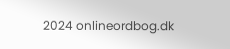2024 onlineordbog.dk